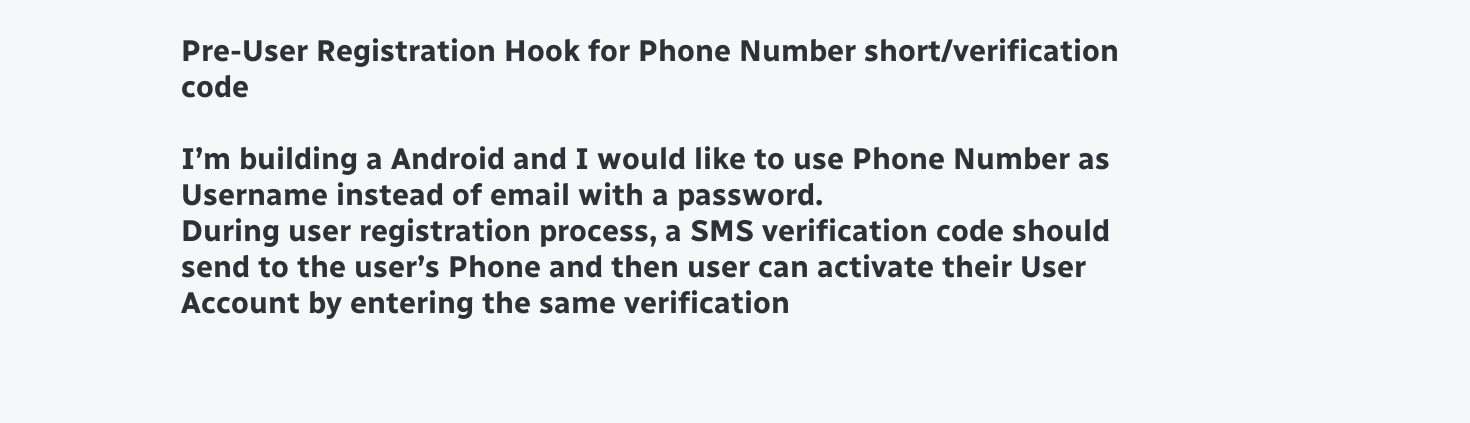Pre-User Registration Hook for Phone Number short/verification code

I’m building a Android and I would like to use Phone Number as Username instead of email with a password.
During user registration process, a SMS verification code should send to the user’s Phone and then user can activate their User Account by entering the same verification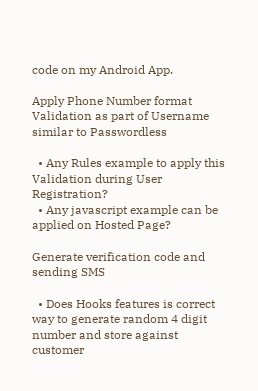code on my Android App.

Apply Phone Number format Validation as part of Username similar to Passwordless

  • Any Rules example to apply this Validation during User Registration?
  • Any javascript example can be applied on Hosted Page?

Generate verification code and sending SMS

  • Does Hooks features is correct way to generate random 4 digit number and store against customer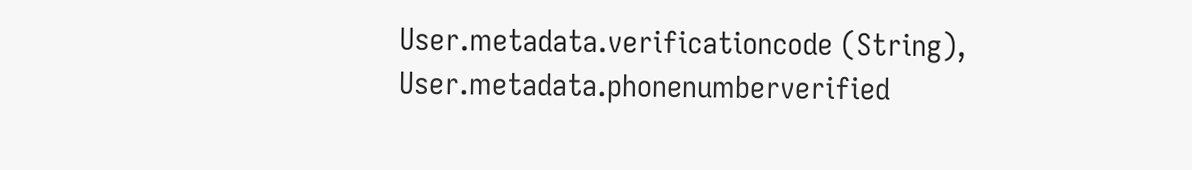User.metadata.verificationcode (String), User.metadata.phonenumberverified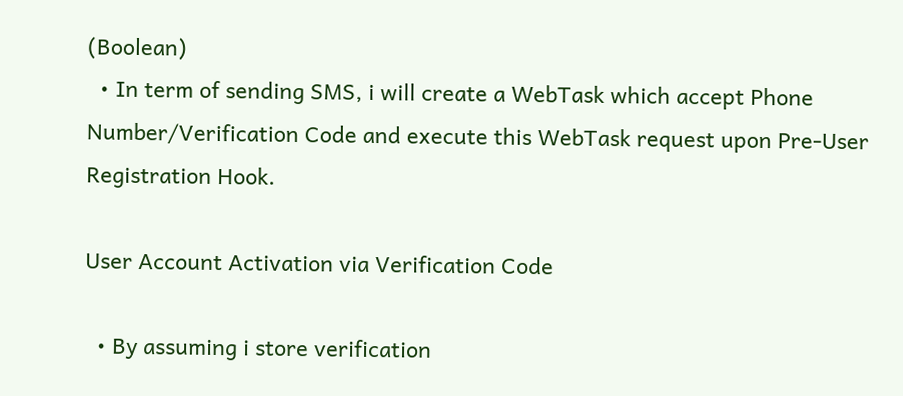(Boolean)
  • In term of sending SMS, i will create a WebTask which accept Phone Number/Verification Code and execute this WebTask request upon Pre-User Registration Hook.

User Account Activation via Verification Code

  • By assuming i store verification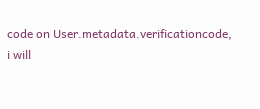code on User.metadata.verificationcode, i will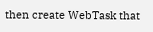then create WebTask that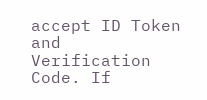accept ID Token and Verification Code. If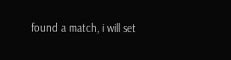found a match, i will set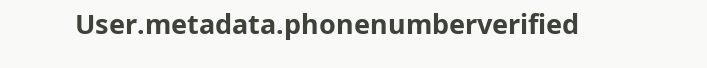User.metadata.phonenumberverified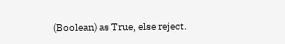(Boolean) as True, else reject.